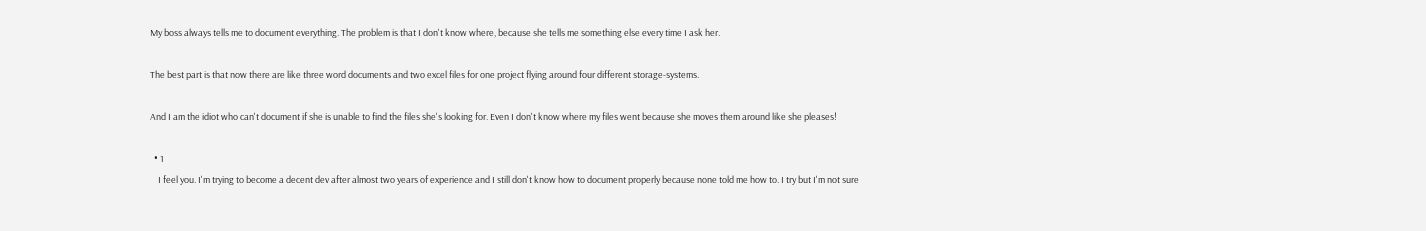My boss always tells me to document everything. The problem is that I don't know where, because she tells me something else every time I ask her.

The best part is that now there are like three word documents and two excel files for one project flying around four different storage-systems.

And I am the idiot who can't document if she is unable to find the files she's looking for. Even I don't know where my files went because she moves them around like she pleases!

  • 1
    I feel you. I'm trying to become a decent dev after almost two years of experience and I still don't know how to document properly because none told me how to. I try but I'm not sure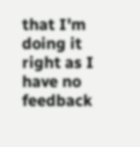that I'm doing it right as I have no feedback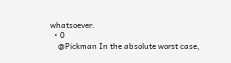whatsoever.
  • 0
    @Pickman In the absolute worst case,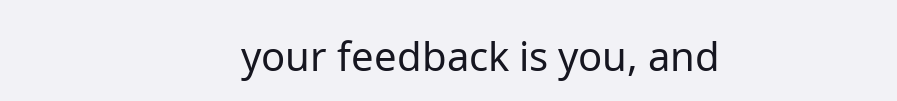your feedback is you, and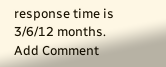response time is 3/6/12 months.
Add Comment